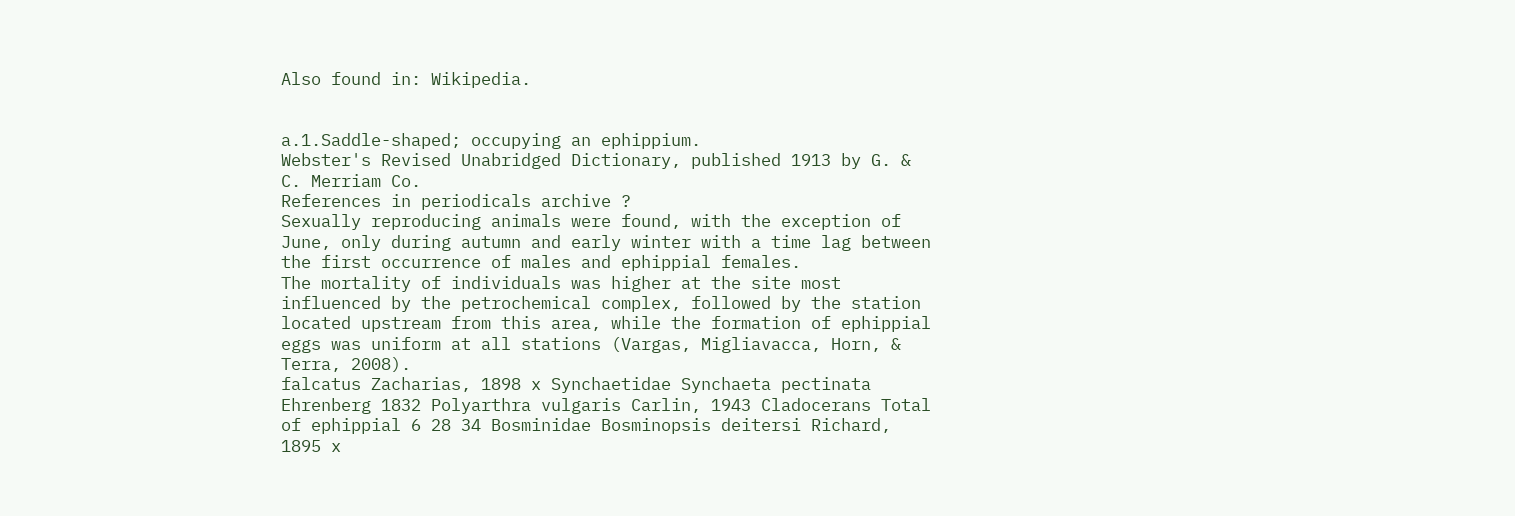Also found in: Wikipedia.


a.1.Saddle-shaped; occupying an ephippium.
Webster's Revised Unabridged Dictionary, published 1913 by G. & C. Merriam Co.
References in periodicals archive ?
Sexually reproducing animals were found, with the exception of June, only during autumn and early winter with a time lag between the first occurrence of males and ephippial females.
The mortality of individuals was higher at the site most influenced by the petrochemical complex, followed by the station located upstream from this area, while the formation of ephippial eggs was uniform at all stations (Vargas, Migliavacca, Horn, & Terra, 2008).
falcatus Zacharias, 1898 x Synchaetidae Synchaeta pectinata Ehrenberg 1832 Polyarthra vulgaris Carlin, 1943 Cladocerans Total of ephippial 6 28 34 Bosminidae Bosminopsis deitersi Richard, 1895 x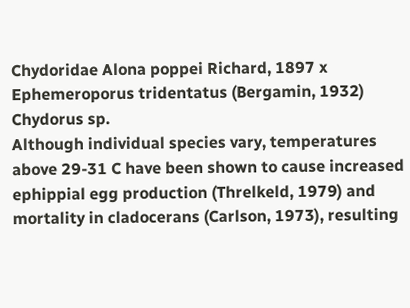Chydoridae Alona poppei Richard, 1897 x Ephemeroporus tridentatus (Bergamin, 1932) Chydorus sp.
Although individual species vary, temperatures above 29-31 C have been shown to cause increased ephippial egg production (Threlkeld, 1979) and mortality in cladocerans (Carlson, 1973), resulting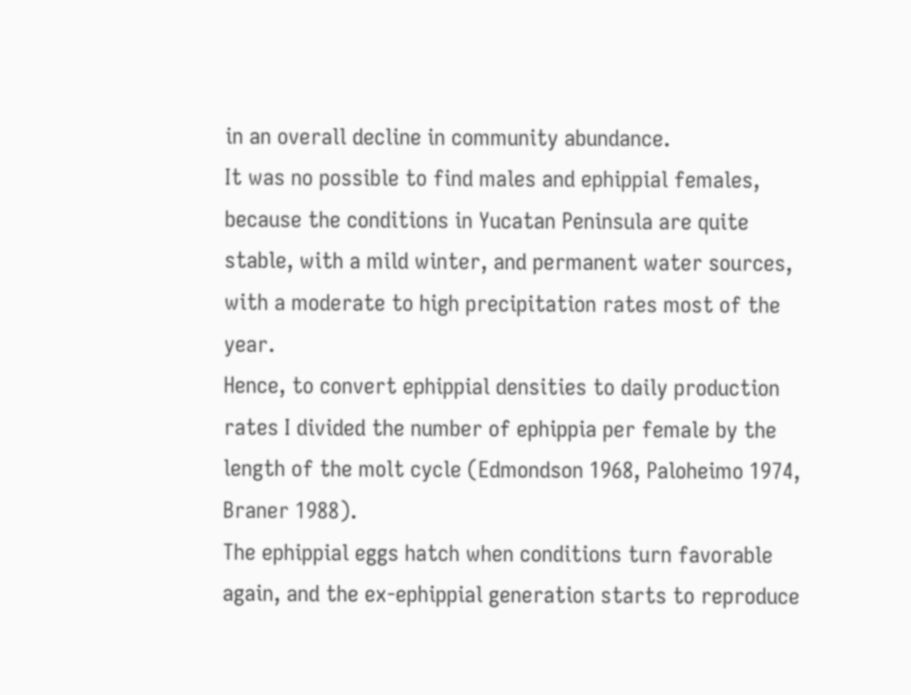in an overall decline in community abundance.
It was no possible to find males and ephippial females, because the conditions in Yucatan Peninsula are quite stable, with a mild winter, and permanent water sources, with a moderate to high precipitation rates most of the year.
Hence, to convert ephippial densities to daily production rates I divided the number of ephippia per female by the length of the molt cycle (Edmondson 1968, Paloheimo 1974, Braner 1988).
The ephippial eggs hatch when conditions turn favorable again, and the ex-ephippial generation starts to reproduce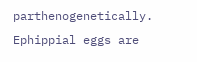parthenogenetically.
Ephippial eggs are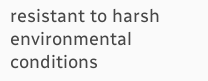resistant to harsh environmental conditions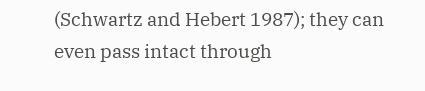(Schwartz and Hebert 1987); they can even pass intact through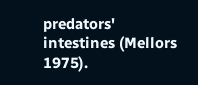predators' intestines (Mellors 1975).